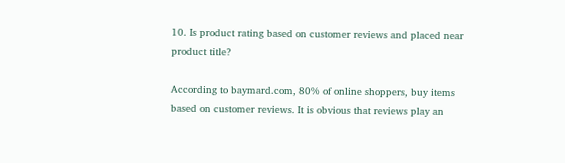10. Is product rating based on customer reviews and placed near product title?

According to baymard.com, 80% of online shoppers, buy items based on customer reviews. It is obvious that reviews play an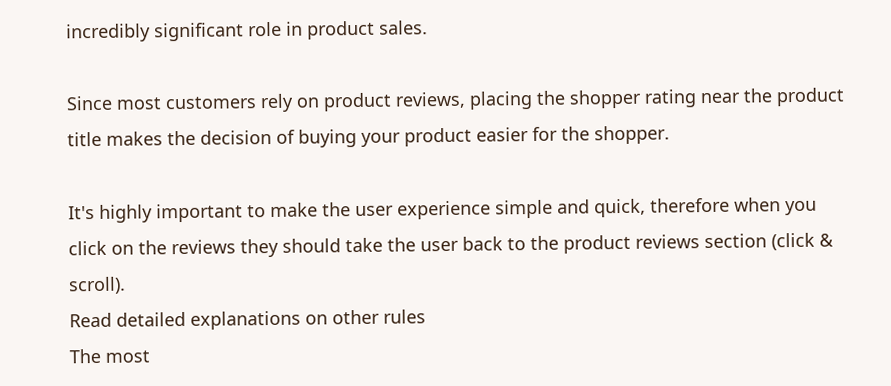incredibly significant role in product sales.

Since most customers rely on product reviews, placing the shopper rating near the product title makes the decision of buying your product easier for the shopper.

It's highly important to make the user experience simple and quick, therefore when you click on the reviews they should take the user back to the product reviews section (click & scroll).
Read detailed explanations on other rules
The most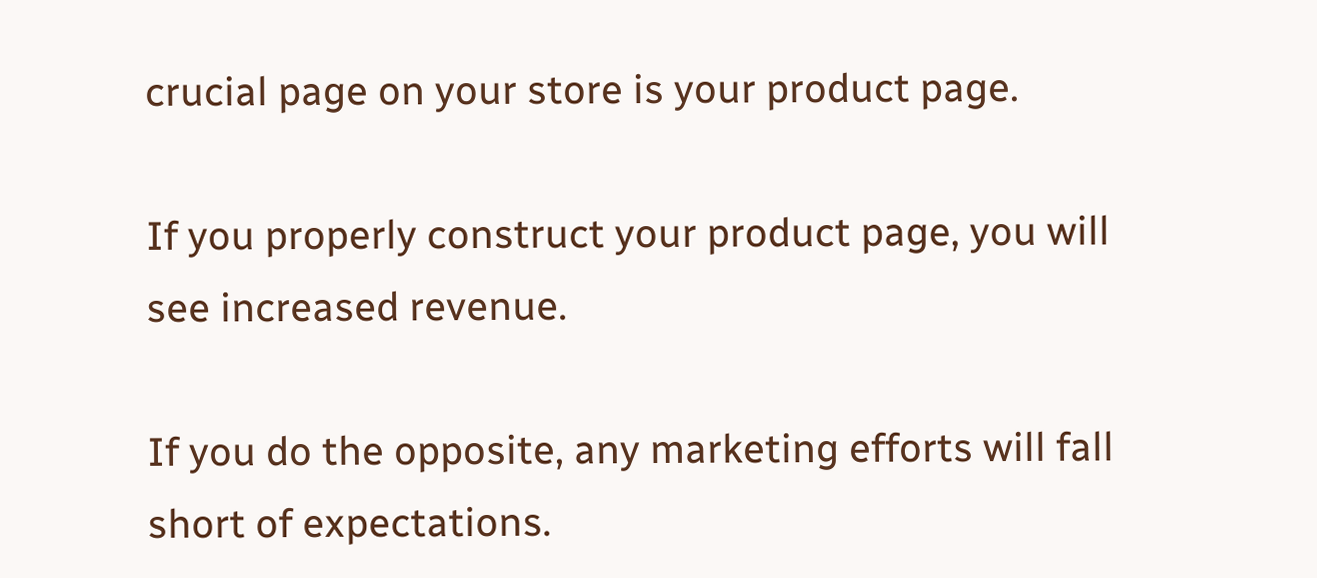crucial page on your store is your product page.

If you properly construct your product page, you will see increased revenue.

If you do the opposite, any marketing efforts will fall short of expectations.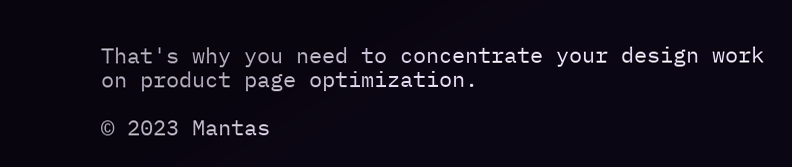That's why you need to concentrate your design work on product page optimization.

© 2023 Mantas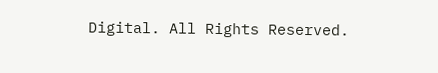Digital. All Rights Reserved.